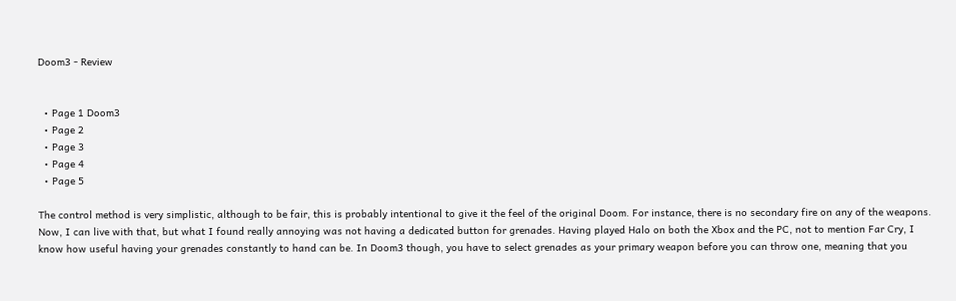Doom3 - Review


  • Page 1 Doom3
  • Page 2
  • Page 3
  • Page 4
  • Page 5

The control method is very simplistic, although to be fair, this is probably intentional to give it the feel of the original Doom. For instance, there is no secondary fire on any of the weapons. Now, I can live with that, but what I found really annoying was not having a dedicated button for grenades. Having played Halo on both the Xbox and the PC, not to mention Far Cry, I know how useful having your grenades constantly to hand can be. In Doom3 though, you have to select grenades as your primary weapon before you can throw one, meaning that you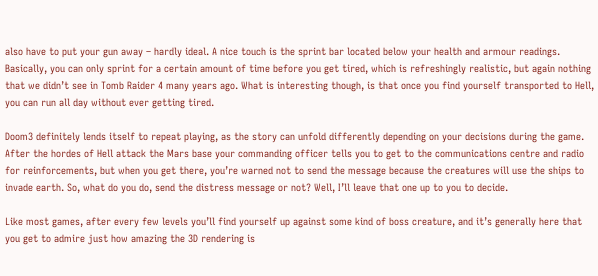also have to put your gun away – hardly ideal. A nice touch is the sprint bar located below your health and armour readings. Basically, you can only sprint for a certain amount of time before you get tired, which is refreshingly realistic, but again nothing that we didn’t see in Tomb Raider 4 many years ago. What is interesting though, is that once you find yourself transported to Hell, you can run all day without ever getting tired.

Doom3 definitely lends itself to repeat playing, as the story can unfold differently depending on your decisions during the game. After the hordes of Hell attack the Mars base your commanding officer tells you to get to the communications centre and radio for reinforcements, but when you get there, you’re warned not to send the message because the creatures will use the ships to invade earth. So, what do you do, send the distress message or not? Well, I’ll leave that one up to you to decide.

Like most games, after every few levels you’ll find yourself up against some kind of boss creature, and it’s generally here that you get to admire just how amazing the 3D rendering is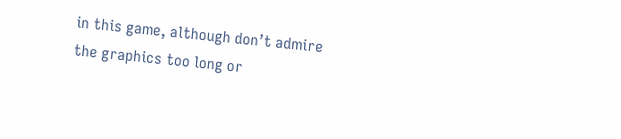in this game, although don’t admire the graphics too long or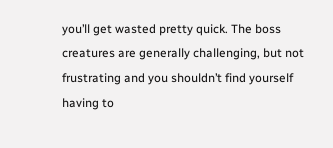you’ll get wasted pretty quick. The boss creatures are generally challenging, but not frustrating and you shouldn’t find yourself having to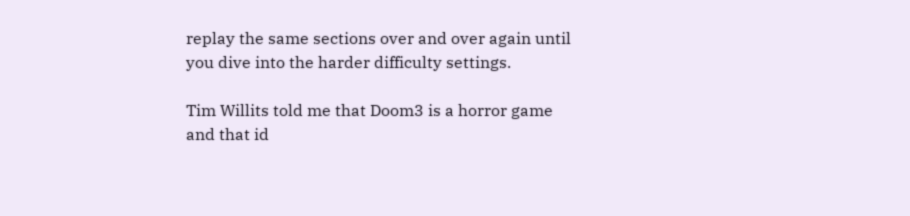replay the same sections over and over again until you dive into the harder difficulty settings.

Tim Willits told me that Doom3 is a horror game and that id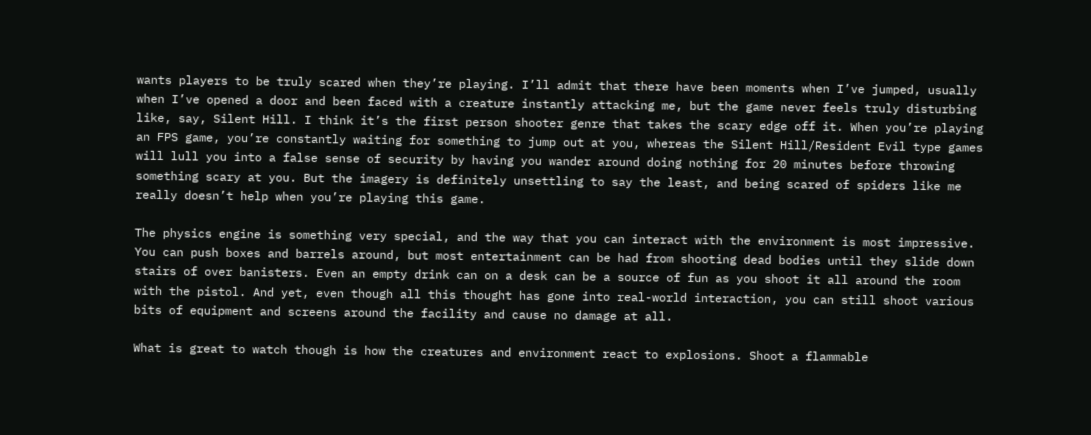wants players to be truly scared when they’re playing. I’ll admit that there have been moments when I’ve jumped, usually when I’ve opened a door and been faced with a creature instantly attacking me, but the game never feels truly disturbing like, say, Silent Hill. I think it’s the first person shooter genre that takes the scary edge off it. When you’re playing an FPS game, you’re constantly waiting for something to jump out at you, whereas the Silent Hill/Resident Evil type games will lull you into a false sense of security by having you wander around doing nothing for 20 minutes before throwing something scary at you. But the imagery is definitely unsettling to say the least, and being scared of spiders like me really doesn’t help when you’re playing this game.

The physics engine is something very special, and the way that you can interact with the environment is most impressive. You can push boxes and barrels around, but most entertainment can be had from shooting dead bodies until they slide down stairs of over banisters. Even an empty drink can on a desk can be a source of fun as you shoot it all around the room with the pistol. And yet, even though all this thought has gone into real-world interaction, you can still shoot various bits of equipment and screens around the facility and cause no damage at all.

What is great to watch though is how the creatures and environment react to explosions. Shoot a flammable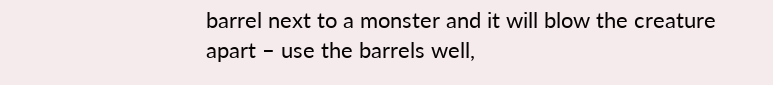barrel next to a monster and it will blow the creature apart – use the barrels well,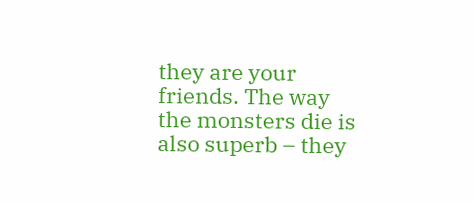they are your friends. The way the monsters die is also superb – they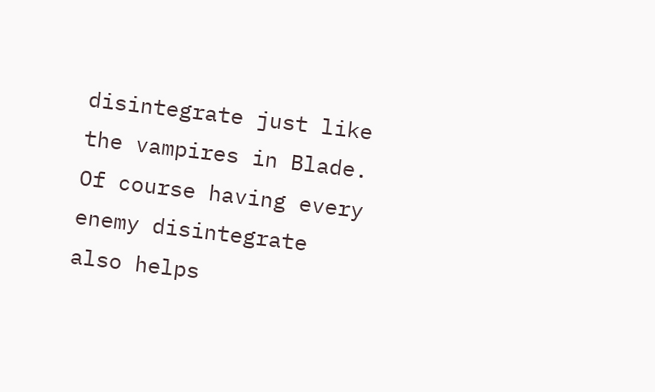disintegrate just like the vampires in Blade. Of course having every enemy disintegrate also helps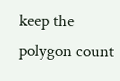keep the polygon count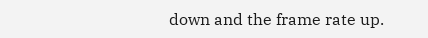down and the frame rate up.